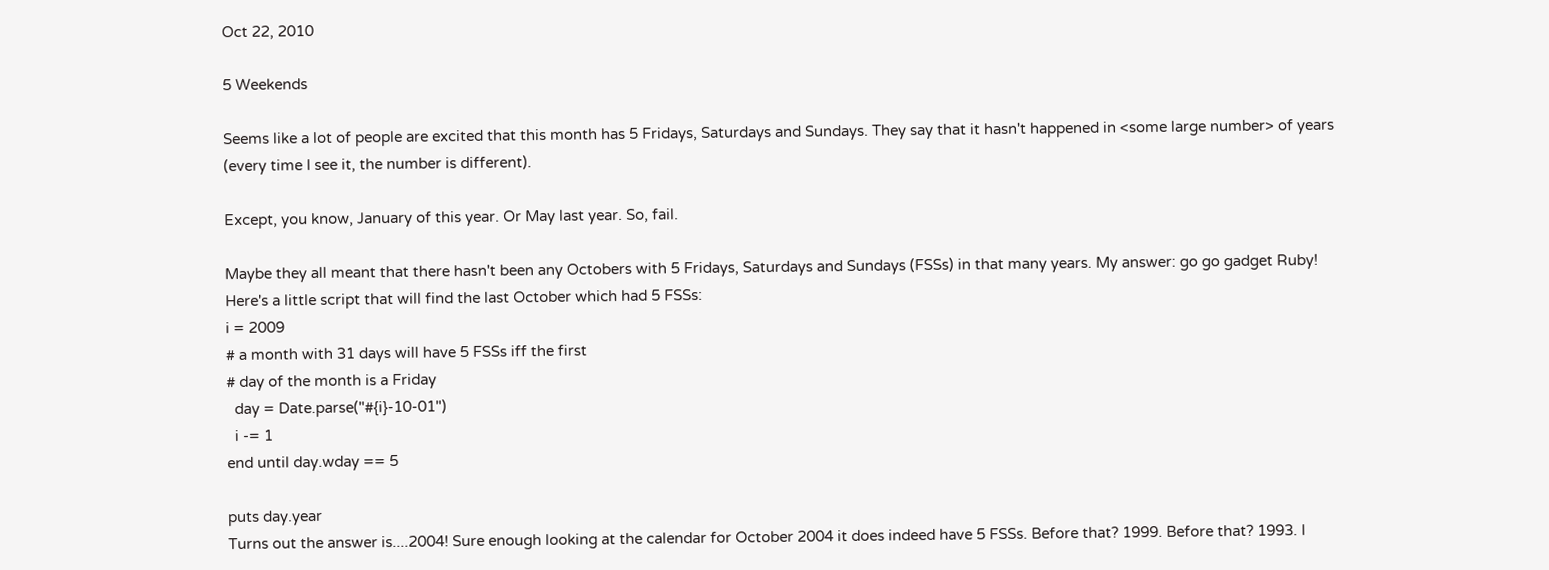Oct 22, 2010

5 Weekends

Seems like a lot of people are excited that this month has 5 Fridays, Saturdays and Sundays. They say that it hasn't happened in <some large number> of years (every time I see it, the number is different).

Except, you know, January of this year. Or May last year. So, fail.

Maybe they all meant that there hasn't been any Octobers with 5 Fridays, Saturdays and Sundays (FSSs) in that many years. My answer: go go gadget Ruby! Here's a little script that will find the last October which had 5 FSSs:
i = 2009
# a month with 31 days will have 5 FSSs iff the first
# day of the month is a Friday
  day = Date.parse("#{i}-10-01")
  i -= 1
end until day.wday == 5

puts day.year
Turns out the answer is....2004! Sure enough looking at the calendar for October 2004 it does indeed have 5 FSSs. Before that? 1999. Before that? 1993. I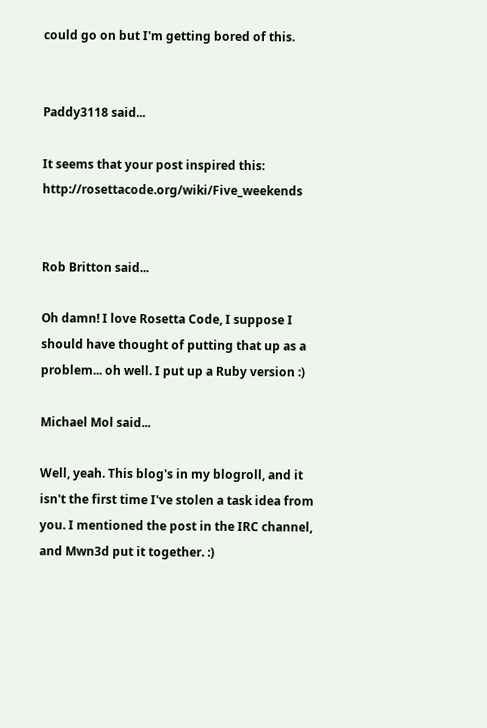could go on but I'm getting bored of this.


Paddy3118 said...

It seems that your post inspired this: http://rosettacode.org/wiki/Five_weekends


Rob Britton said...

Oh damn! I love Rosetta Code, I suppose I should have thought of putting that up as a problem... oh well. I put up a Ruby version :)

Michael Mol said...

Well, yeah. This blog's in my blogroll, and it isn't the first time I've stolen a task idea from you. I mentioned the post in the IRC channel, and Mwn3d put it together. :)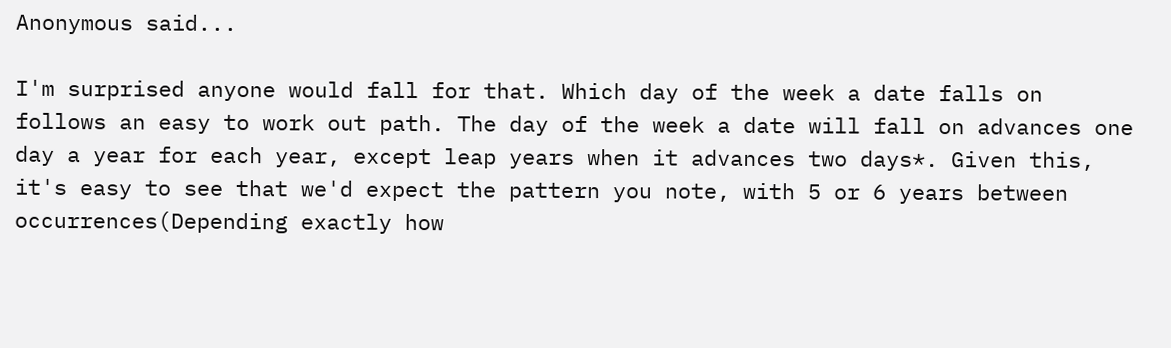Anonymous said...

I'm surprised anyone would fall for that. Which day of the week a date falls on follows an easy to work out path. The day of the week a date will fall on advances one day a year for each year, except leap years when it advances two days*. Given this, it's easy to see that we'd expect the pattern you note, with 5 or 6 years between occurrences(Depending exactly how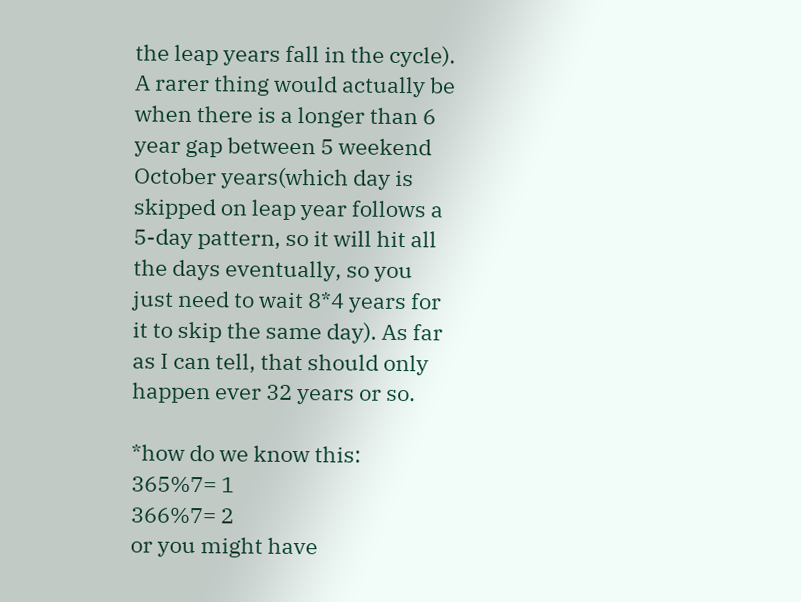the leap years fall in the cycle). A rarer thing would actually be when there is a longer than 6 year gap between 5 weekend October years(which day is skipped on leap year follows a 5-day pattern, so it will hit all the days eventually, so you just need to wait 8*4 years for it to skip the same day). As far as I can tell, that should only happen ever 32 years or so.

*how do we know this:
365%7= 1
366%7= 2
or you might have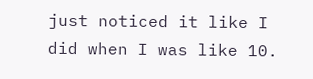just noticed it like I did when I was like 10.